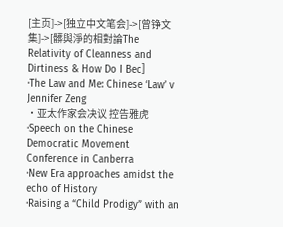[主页]->[独立中文笔会]->[曾铮文集]->[髒與淨的相對論The Relativity of Cleanness and Dirtiness & How Do I Bec]
·The Law and Me: Chinese ‘Law’ v Jennifer Zeng
·亚太作家会决议 控告雅虎
·Speech on the Chinese Democratic Movement Conference in Canberra
·New Era approaches amidst the echo of History
·Raising a “Child Prodigy” with an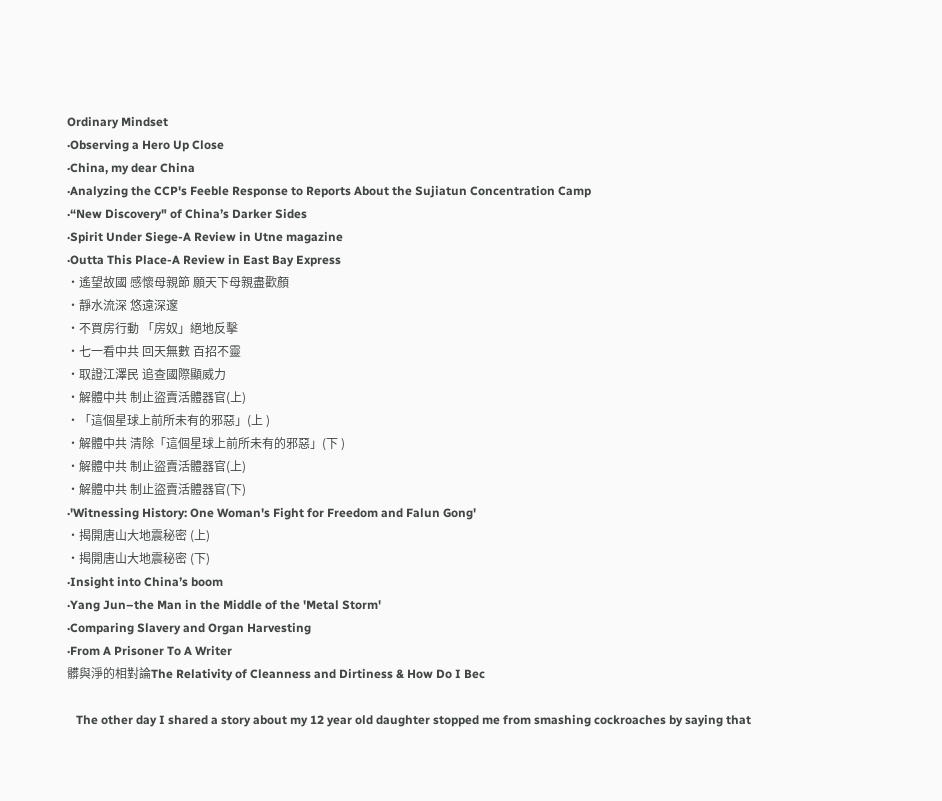Ordinary Mindset
·Observing a Hero Up Close
·China, my dear China
·Analyzing the CCP's Feeble Response to Reports About the Sujiatun Concentration Camp
·“New Discovery" of China’s Darker Sides
·Spirit Under Siege-A Review in Utne magazine
·Outta This Place-A Review in East Bay Express
·遙望故國 感懷母親節 願天下母親盡歡顏
·靜水流深 悠遠深邃
·不買房行動 「房奴」絕地反擊
·七一看中共 回天無數 百招不靈
·取證江澤民 追查國際顯威力
·解體中共 制止盜賣活體器官(上)
·「這個星球上前所未有的邪惡」(上 )
·解體中共 清除「這個星球上前所未有的邪惡」(下 )
·解體中共 制止盜賣活體器官(上)
·解體中共 制止盜賣活體器官(下)
·'Witnessing History: One Woman's Fight for Freedom and Falun Gong'
·揭開唐山大地震秘密 (上)
·揭開唐山大地震秘密 (下)
·Insight into China’s boom
·Yang Jun–the Man in the Middle of the 'Metal Storm'
·Comparing Slavery and Organ Harvesting
·From A Prisoner To A Writer
髒與淨的相對論The Relativity of Cleanness and Dirtiness & How Do I Bec

   The other day I shared a story about my 12 year old daughter stopped me from smashing cockroaches by saying that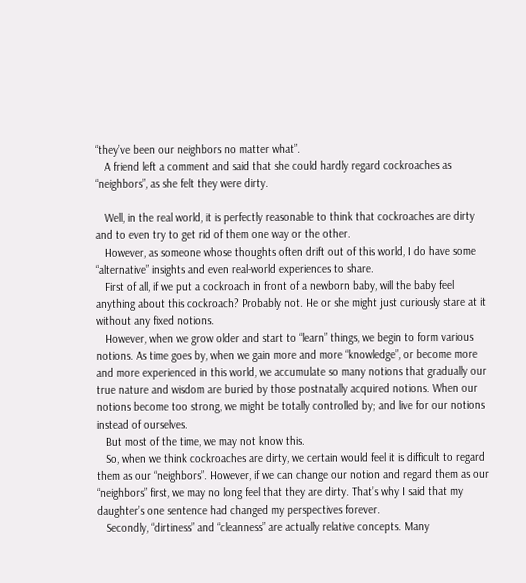“they’ve been our neighbors no matter what”.
   A friend left a comment and said that she could hardly regard cockroaches as “neighbors”, as she felt they were dirty.

   Well, in the real world, it is perfectly reasonable to think that cockroaches are dirty and to even try to get rid of them one way or the other.
   However, as someone whose thoughts often drift out of this world, I do have some “alternative” insights and even real-world experiences to share.
   First of all, if we put a cockroach in front of a newborn baby, will the baby feel anything about this cockroach? Probably not. He or she might just curiously stare at it without any fixed notions.
   However, when we grow older and start to “learn” things, we begin to form various notions. As time goes by, when we gain more and more “knowledge”, or become more and more experienced in this world, we accumulate so many notions that gradually our true nature and wisdom are buried by those postnatally acquired notions. When our notions become too strong, we might be totally controlled by; and live for our notions instead of ourselves.
   But most of the time, we may not know this.
   So, when we think cockroaches are dirty, we certain would feel it is difficult to regard them as our “neighbors”. However, if we can change our notion and regard them as our “neighbors” first, we may no long feel that they are dirty. That’s why I said that my daughter’s one sentence had changed my perspectives forever.
   Secondly, “dirtiness” and “cleanness” are actually relative concepts. Many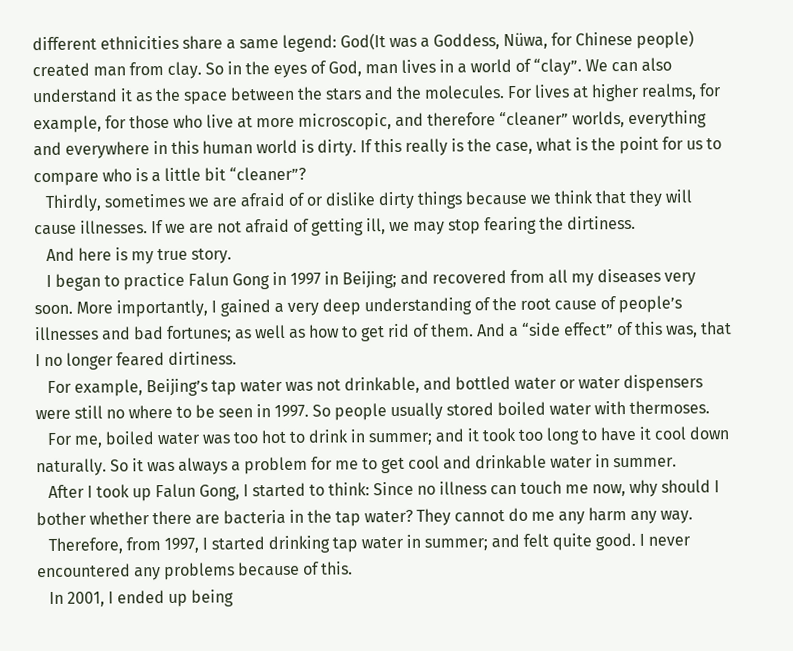different ethnicities share a same legend: God(It was a Goddess, Nüwa, for Chinese people) created man from clay. So in the eyes of God, man lives in a world of “clay”. We can also understand it as the space between the stars and the molecules. For lives at higher realms, for example, for those who live at more microscopic, and therefore “cleaner” worlds, everything and everywhere in this human world is dirty. If this really is the case, what is the point for us to compare who is a little bit “cleaner”?
   Thirdly, sometimes we are afraid of or dislike dirty things because we think that they will cause illnesses. If we are not afraid of getting ill, we may stop fearing the dirtiness.
   And here is my true story.
   I began to practice Falun Gong in 1997 in Beijing; and recovered from all my diseases very soon. More importantly, I gained a very deep understanding of the root cause of people’s illnesses and bad fortunes; as well as how to get rid of them. And a “side effect” of this was, that I no longer feared dirtiness.
   For example, Beijing’s tap water was not drinkable, and bottled water or water dispensers were still no where to be seen in 1997. So people usually stored boiled water with thermoses.
   For me, boiled water was too hot to drink in summer; and it took too long to have it cool down naturally. So it was always a problem for me to get cool and drinkable water in summer.
   After I took up Falun Gong, I started to think: Since no illness can touch me now, why should I bother whether there are bacteria in the tap water? They cannot do me any harm any way.
   Therefore, from 1997, I started drinking tap water in summer; and felt quite good. I never encountered any problems because of this.
   In 2001, I ended up being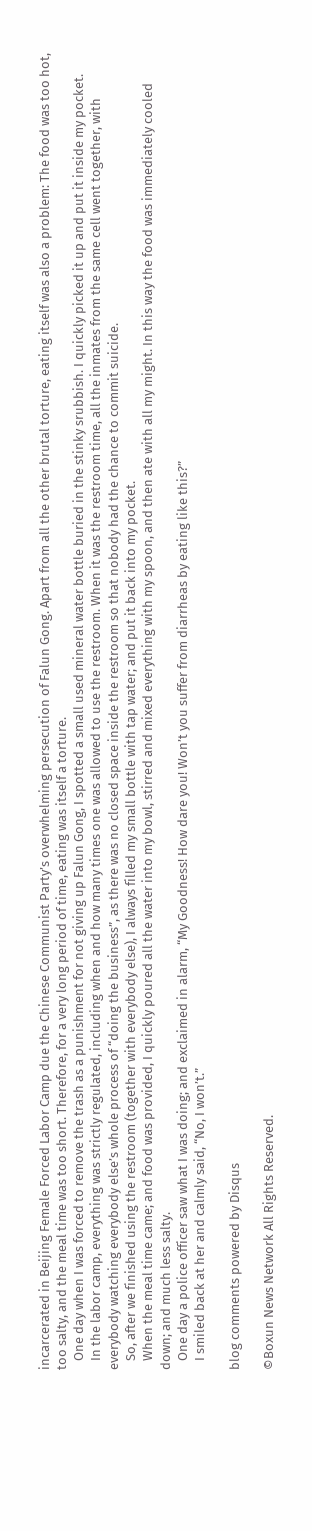incarcerated in Beijing Female Forced Labor Camp due the Chinese Communist Party’s overwhelming persecution of Falun Gong. Apart from all the other brutal torture, eating itself was also a problem: The food was too hot, too salty, and the meal time was too short. Therefore, for a very long period of time, eating was itself a torture.
   One day when I was forced to remove the trash as a punishment for not giving up Falun Gong, I spotted a small used mineral water bottle buried in the stinky srubbish. I quickly picked it up and put it inside my pocket.
   In the labor camp, everything was strictly regulated, including when and how many times one was allowed to use the restroom. When it was the restroom time, all the inmates from the same cell went together, with everybody watching everybody else’s whole process of “doing the business”, as there was no closed space inside the restroom so that nobody had the chance to commit suicide.
   So, after we finished using the restroom (together with everybody else), I always filled my small bottle with tap water; and put it back into my pocket.
   When the meal time came; and food was provided, I quickly poured all the water into my bowl, stirred and mixed everything with my spoon, and then ate with all my might. In this way the food was immediately cooled down; and much less salty.
   One day a police officer saw what I was doing; and exclaimed in alarm, “My Goodness! How dare you! Won’t you suffer from diarrheas by eating like this?”
   I smiled back at her and calmly said, “No, I won’t.”

blog comments powered by Disqus

©Boxun News Network All Rights Reserved.